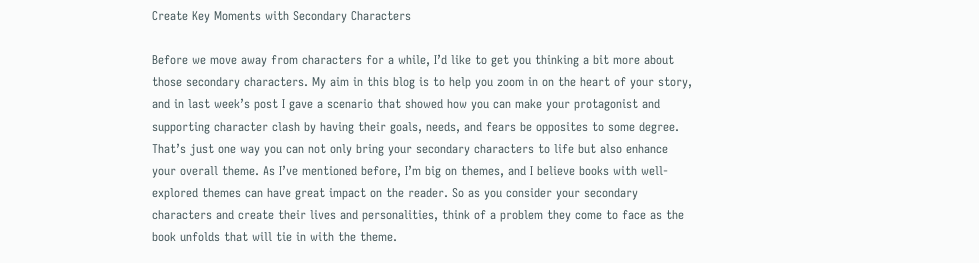Create Key Moments with Secondary Characters

Before we move away from characters for a while, I’d like to get you thinking a bit more about those secondary characters. My aim in this blog is to help you zoom in on the heart of your story, and in last week’s post I gave a scenario that showed how you can make your protagonist and supporting character clash by having their goals, needs, and fears be opposites to some degree. That’s just one way you can not only bring your secondary characters to life but also enhance your overall theme. As I’ve mentioned before, I’m big on themes, and I believe books with well-explored themes can have great impact on the reader. So as you consider your secondary characters and create their lives and personalities, think of a problem they come to face as the book unfolds that will tie in with the theme.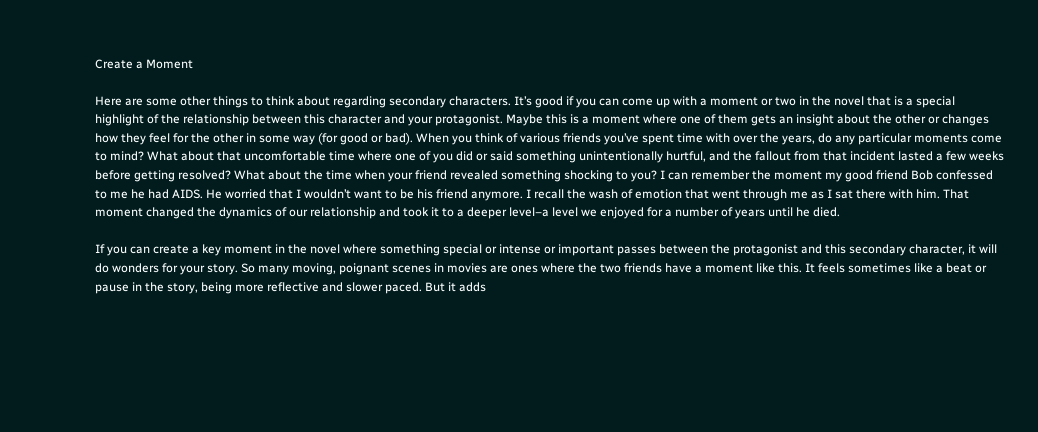Create a Moment

Here are some other things to think about regarding secondary characters. It’s good if you can come up with a moment or two in the novel that is a special highlight of the relationship between this character and your protagonist. Maybe this is a moment where one of them gets an insight about the other or changes how they feel for the other in some way (for good or bad). When you think of various friends you’ve spent time with over the years, do any particular moments come to mind? What about that uncomfortable time where one of you did or said something unintentionally hurtful, and the fallout from that incident lasted a few weeks before getting resolved? What about the time when your friend revealed something shocking to you? I can remember the moment my good friend Bob confessed to me he had AIDS. He worried that I wouldn’t want to be his friend anymore. I recall the wash of emotion that went through me as I sat there with him. That moment changed the dynamics of our relationship and took it to a deeper level–a level we enjoyed for a number of years until he died.

If you can create a key moment in the novel where something special or intense or important passes between the protagonist and this secondary character, it will do wonders for your story. So many moving, poignant scenes in movies are ones where the two friends have a moment like this. It feels sometimes like a beat or pause in the story, being more reflective and slower paced. But it adds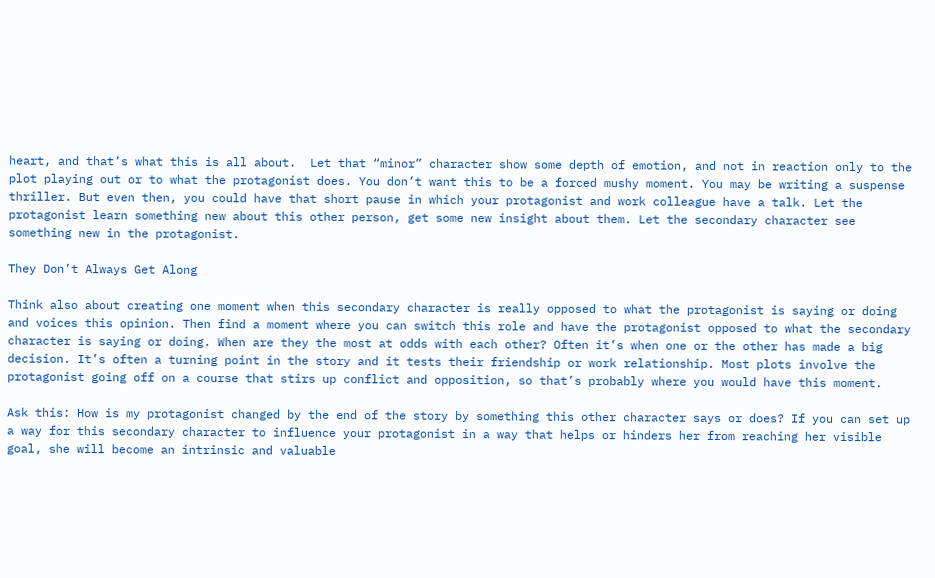heart, and that’s what this is all about.  Let that “minor” character show some depth of emotion, and not in reaction only to the plot playing out or to what the protagonist does. You don’t want this to be a forced mushy moment. You may be writing a suspense thriller. But even then, you could have that short pause in which your protagonist and work colleague have a talk. Let the protagonist learn something new about this other person, get some new insight about them. Let the secondary character see something new in the protagonist.

They Don’t Always Get Along

Think also about creating one moment when this secondary character is really opposed to what the protagonist is saying or doing and voices this opinion. Then find a moment where you can switch this role and have the protagonist opposed to what the secondary character is saying or doing. When are they the most at odds with each other? Often it’s when one or the other has made a big decision. It’s often a turning point in the story and it tests their friendship or work relationship. Most plots involve the protagonist going off on a course that stirs up conflict and opposition, so that’s probably where you would have this moment.

Ask this: How is my protagonist changed by the end of the story by something this other character says or does? If you can set up a way for this secondary character to influence your protagonist in a way that helps or hinders her from reaching her visible goal, she will become an intrinsic and valuable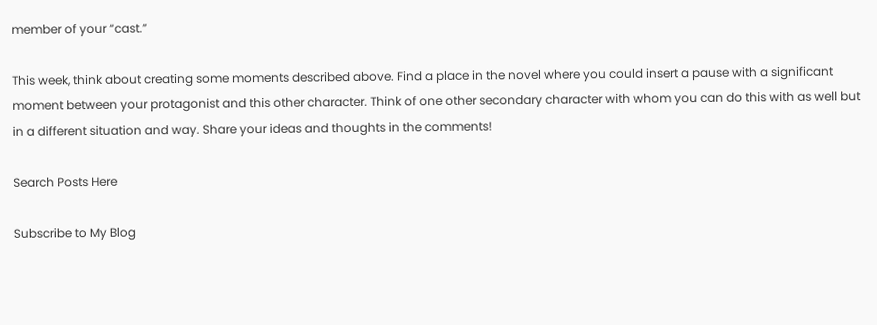member of your “cast.”

This week, think about creating some moments described above. Find a place in the novel where you could insert a pause with a significant moment between your protagonist and this other character. Think of one other secondary character with whom you can do this with as well but in a different situation and way. Share your ideas and thoughts in the comments!

Search Posts Here

Subscribe to My Blog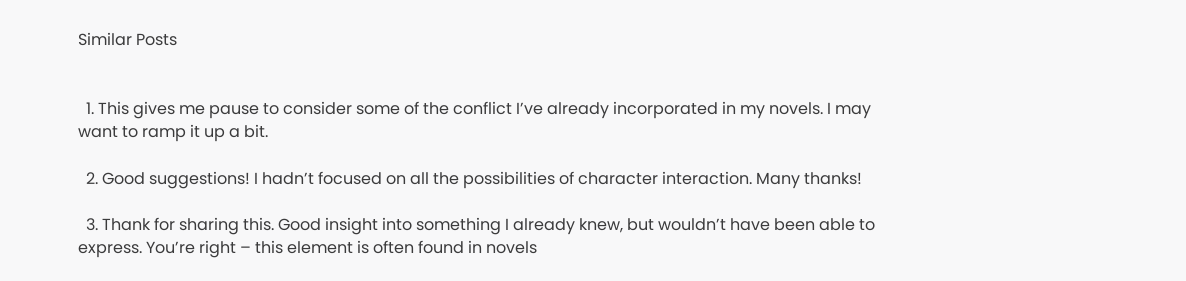Similar Posts


  1. This gives me pause to consider some of the conflict I’ve already incorporated in my novels. I may want to ramp it up a bit.

  2. Good suggestions! I hadn’t focused on all the possibilities of character interaction. Many thanks!

  3. Thank for sharing this. Good insight into something I already knew, but wouldn’t have been able to express. You’re right – this element is often found in novels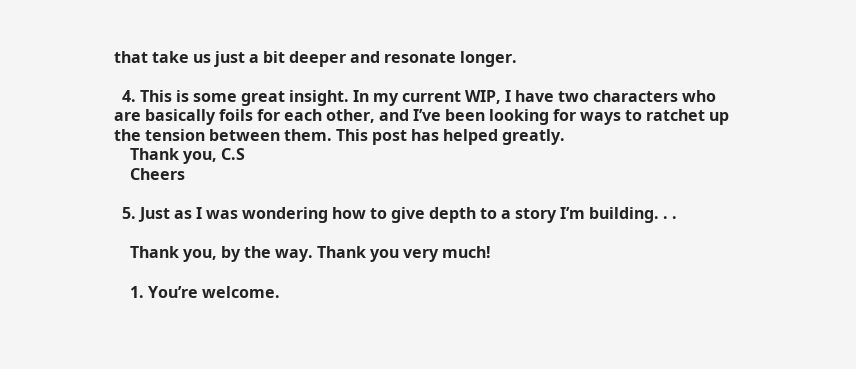that take us just a bit deeper and resonate longer.

  4. This is some great insight. In my current WIP, I have two characters who are basically foils for each other, and I’ve been looking for ways to ratchet up the tension between them. This post has helped greatly.
    Thank you, C.S
    Cheers

  5. Just as I was wondering how to give depth to a story I’m building. . .

    Thank you, by the way. Thank you very much!

    1. You’re welcome.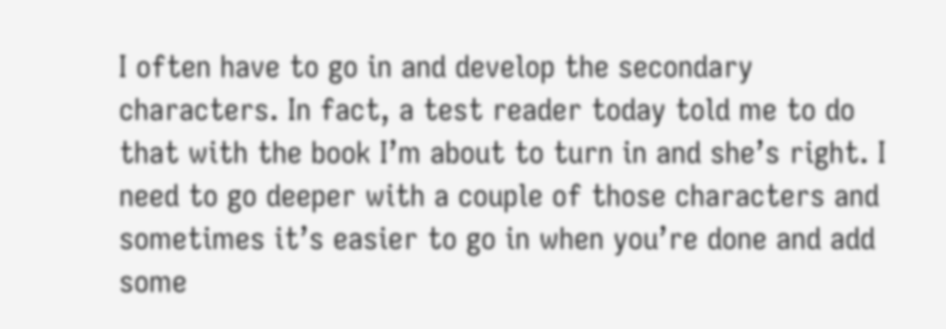I often have to go in and develop the secondary characters. In fact, a test reader today told me to do that with the book I’m about to turn in and she’s right. I need to go deeper with a couple of those characters and sometimes it’s easier to go in when you’re done and add some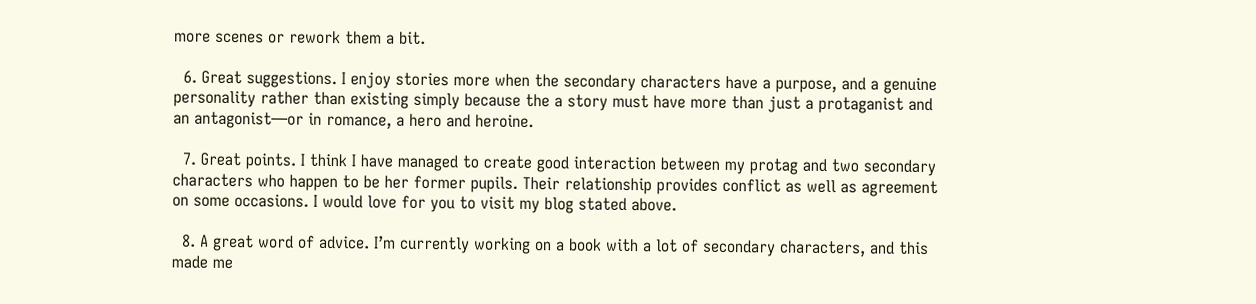more scenes or rework them a bit.

  6. Great suggestions. I enjoy stories more when the secondary characters have a purpose, and a genuine personality rather than existing simply because the a story must have more than just a protaganist and an antagonist—or in romance, a hero and heroine.

  7. Great points. I think I have managed to create good interaction between my protag and two secondary characters who happen to be her former pupils. Their relationship provides conflict as well as agreement on some occasions. I would love for you to visit my blog stated above.

  8. A great word of advice. I’m currently working on a book with a lot of secondary characters, and this made me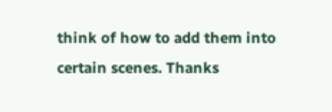think of how to add them into certain scenes. Thanks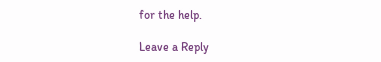for the help.

Leave a Reply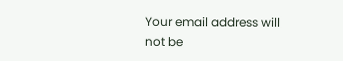Your email address will not be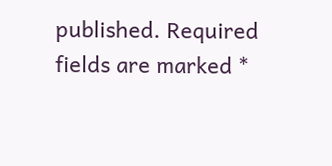published. Required fields are marked *